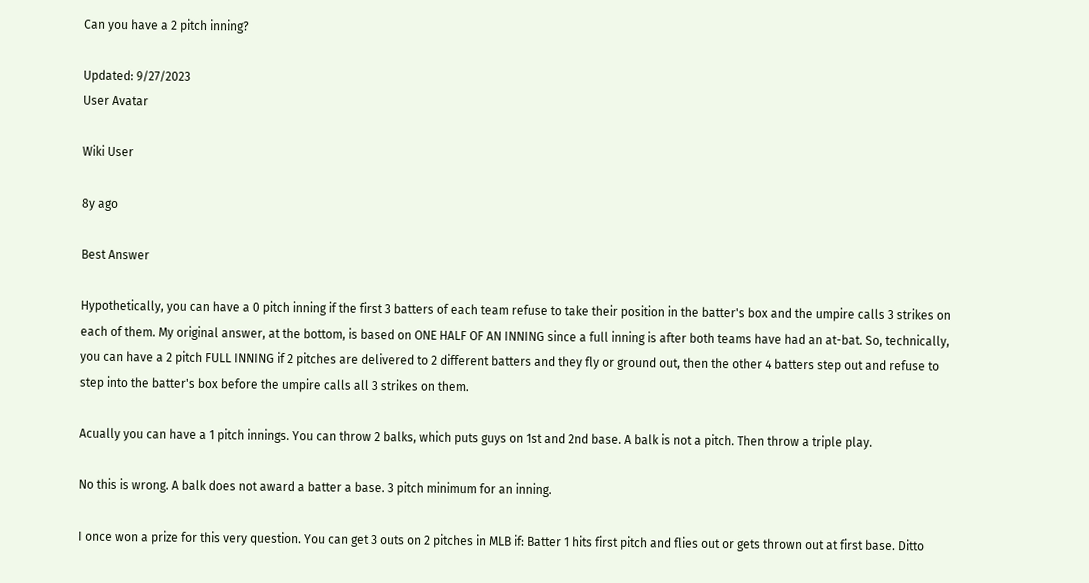Can you have a 2 pitch inning?

Updated: 9/27/2023
User Avatar

Wiki User

8y ago

Best Answer

Hypothetically, you can have a 0 pitch inning if the first 3 batters of each team refuse to take their position in the batter's box and the umpire calls 3 strikes on each of them. My original answer, at the bottom, is based on ONE HALF OF AN INNING since a full inning is after both teams have had an at-bat. So, technically, you can have a 2 pitch FULL INNING if 2 pitches are delivered to 2 different batters and they fly or ground out, then the other 4 batters step out and refuse to step into the batter's box before the umpire calls all 3 strikes on them.

Acually you can have a 1 pitch innings. You can throw 2 balks, which puts guys on 1st and 2nd base. A balk is not a pitch. Then throw a triple play.

No this is wrong. A balk does not award a batter a base. 3 pitch minimum for an inning.

I once won a prize for this very question. You can get 3 outs on 2 pitches in MLB if: Batter 1 hits first pitch and flies out or gets thrown out at first base. Ditto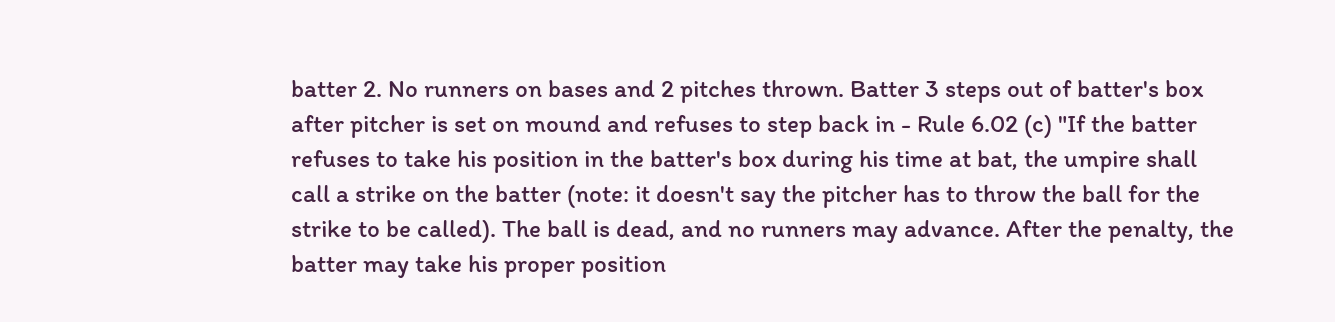batter 2. No runners on bases and 2 pitches thrown. Batter 3 steps out of batter's box after pitcher is set on mound and refuses to step back in - Rule 6.02 (c) "If the batter refuses to take his position in the batter's box during his time at bat, the umpire shall call a strike on the batter (note: it doesn't say the pitcher has to throw the ball for the strike to be called). The ball is dead, and no runners may advance. After the penalty, the batter may take his proper position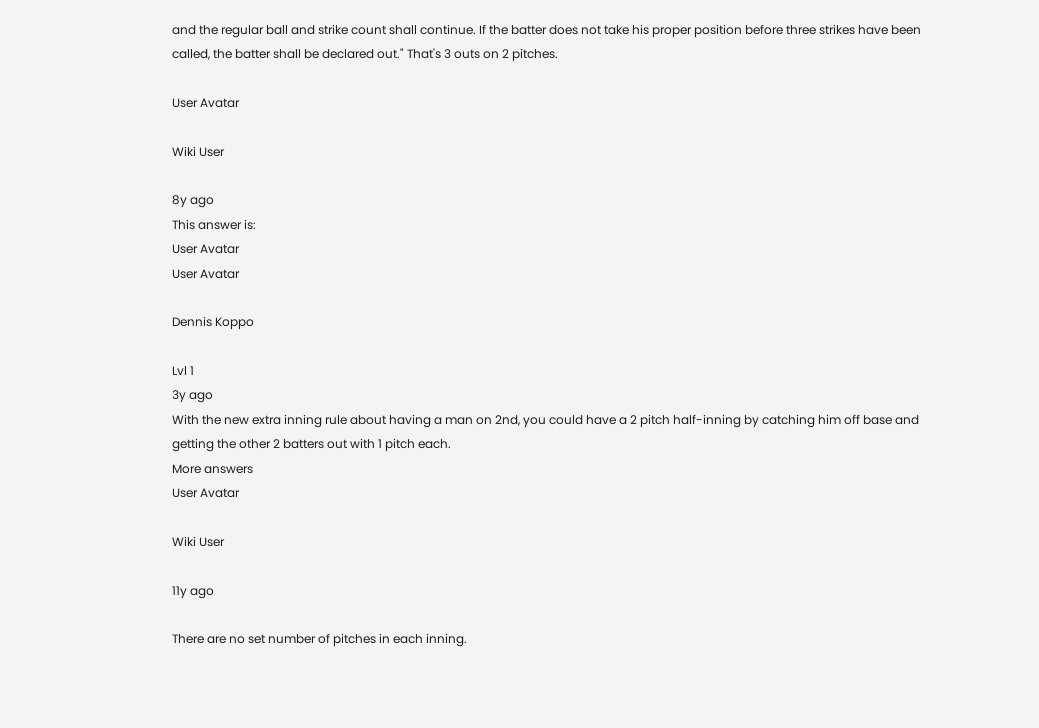and the regular ball and strike count shall continue. If the batter does not take his proper position before three strikes have been called, the batter shall be declared out." That's 3 outs on 2 pitches.

User Avatar

Wiki User

8y ago
This answer is:
User Avatar
User Avatar

Dennis Koppo

Lvl 1
3y ago
With the new extra inning rule about having a man on 2nd, you could have a 2 pitch half-inning by catching him off base and getting the other 2 batters out with 1 pitch each.
More answers
User Avatar

Wiki User

11y ago

There are no set number of pitches in each inning.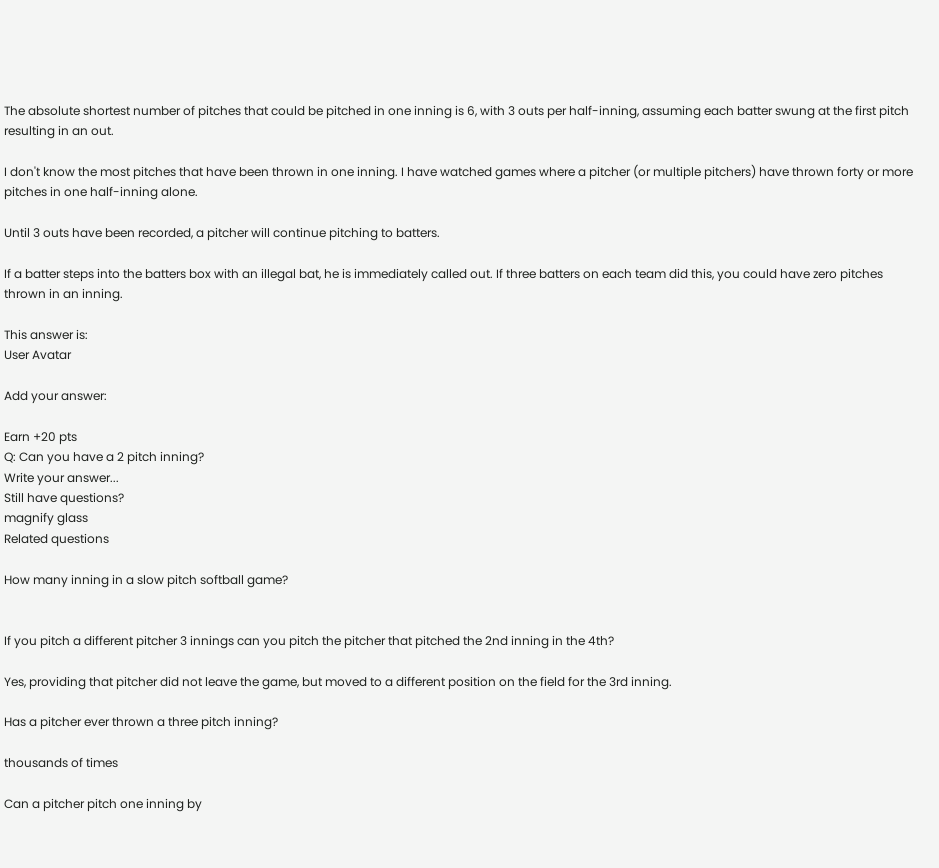The absolute shortest number of pitches that could be pitched in one inning is 6, with 3 outs per half-inning, assuming each batter swung at the first pitch resulting in an out.

I don't know the most pitches that have been thrown in one inning. I have watched games where a pitcher (or multiple pitchers) have thrown forty or more pitches in one half-inning alone.

Until 3 outs have been recorded, a pitcher will continue pitching to batters.

If a batter steps into the batters box with an illegal bat, he is immediately called out. If three batters on each team did this, you could have zero pitches thrown in an inning.

This answer is:
User Avatar

Add your answer:

Earn +20 pts
Q: Can you have a 2 pitch inning?
Write your answer...
Still have questions?
magnify glass
Related questions

How many inning in a slow pitch softball game?


If you pitch a different pitcher 3 innings can you pitch the pitcher that pitched the 2nd inning in the 4th?

Yes, providing that pitcher did not leave the game, but moved to a different position on the field for the 3rd inning.

Has a pitcher ever thrown a three pitch inning?

thousands of times

Can a pitcher pitch one inning by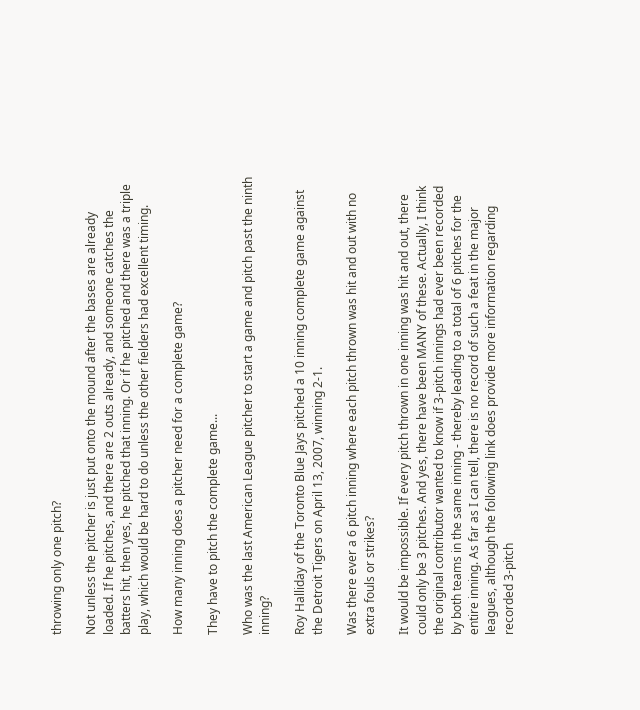throwing only one pitch?

Not unless the pitcher is just put onto the mound after the bases are already loaded. If he pitches, and there are 2 outs already, and someone catches the batters hit, then yes, he pitched that inning. Or if he pitched and there was a triple play, which would be hard to do unless the other fielders had excellent timing.

How many inning does a pitcher need for a complete game?

They have to pitch the complete game...

Who was the last American League pitcher to start a game and pitch past the ninth inning?

Roy Halliday of the Toronto Blue Jays pitched a 10 inning complete game against the Detroit Tigers on April 13, 2007, winning 2-1.

Was there ever a 6 pitch inning where each pitch thrown was hit and out with no extra fouls or strikes?

It would be impossible. If every pitch thrown in one inning was hit and out, there could only be 3 pitches. And yes, there have been MANY of these. Actually, I think the original contributor wanted to know if 3-pitch innings had ever been recorded by both teams in the same inning - thereby leading to a total of 6 pitches for the entire inning. As far as I can tell, there is no record of such a feat in the major leagues, although the following link does provide more information regarding recorded 3-pitch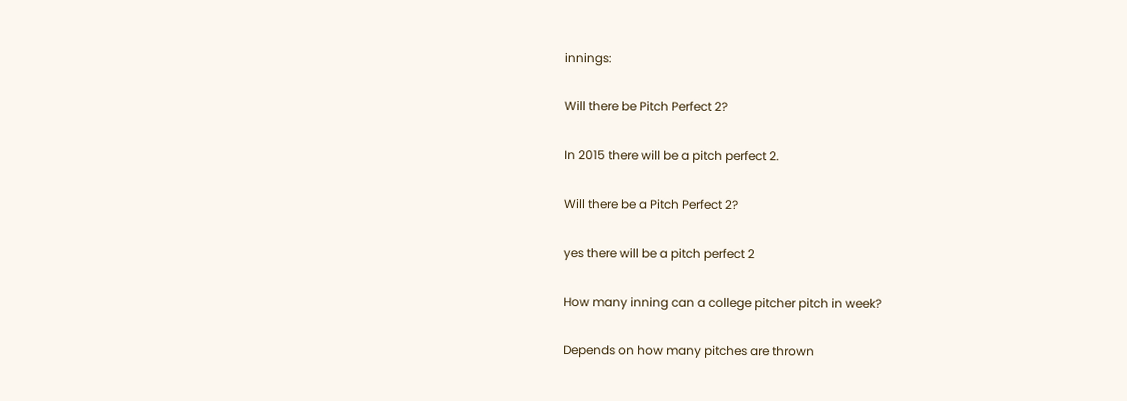innings:

Will there be Pitch Perfect 2?

In 2015 there will be a pitch perfect 2.

Will there be a Pitch Perfect 2?

yes there will be a pitch perfect 2

How many inning can a college pitcher pitch in week?

Depends on how many pitches are thrown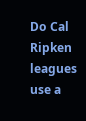Do Cal Ripken leagues use a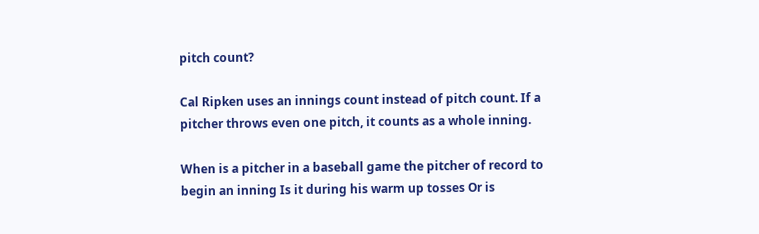pitch count?

Cal Ripken uses an innings count instead of pitch count. If a pitcher throws even one pitch, it counts as a whole inning.

When is a pitcher in a baseball game the pitcher of record to begin an inning Is it during his warm up tosses Or is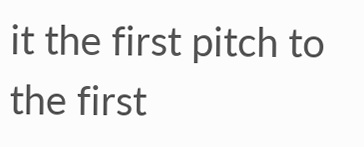it the first pitch to the first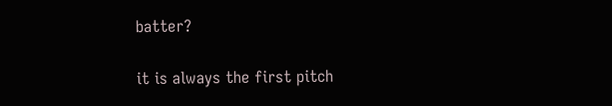batter?

it is always the first pitch